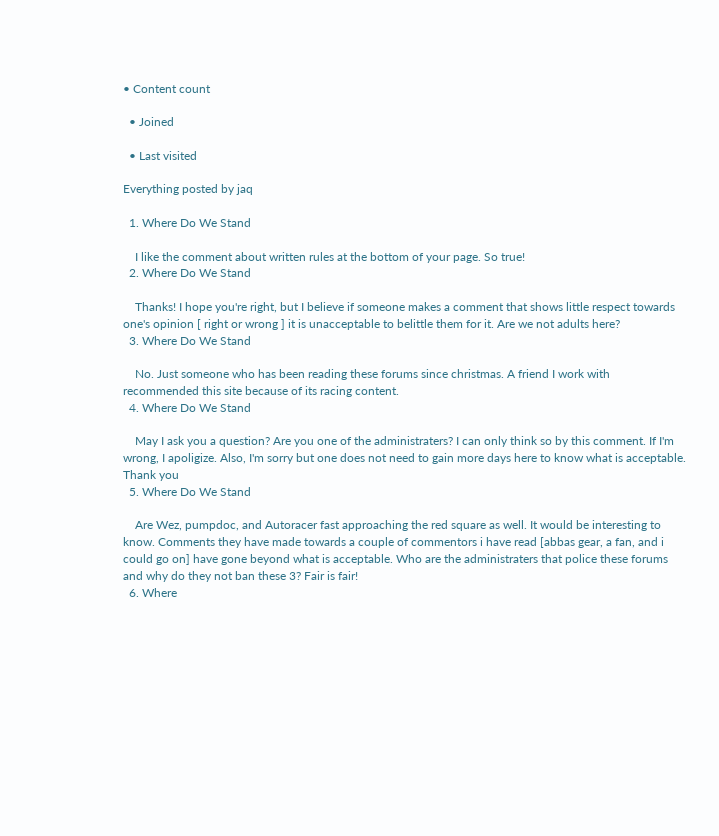• Content count

  • Joined

  • Last visited

Everything posted by jaq

  1. Where Do We Stand

    I like the comment about written rules at the bottom of your page. So true!
  2. Where Do We Stand

    Thanks! I hope you're right, but I believe if someone makes a comment that shows little respect towards one's opinion [ right or wrong ] it is unacceptable to belittle them for it. Are we not adults here?
  3. Where Do We Stand

    No. Just someone who has been reading these forums since christmas. A friend I work with recommended this site because of its racing content.
  4. Where Do We Stand

    May I ask you a question? Are you one of the administraters? I can only think so by this comment. If I'm wrong, I apoligize. Also, I'm sorry but one does not need to gain more days here to know what is acceptable. Thank you
  5. Where Do We Stand

    Are Wez, pumpdoc, and Autoracer fast approaching the red square as well. It would be interesting to know. Comments they have made towards a couple of commentors i have read [abbas gear, a fan, and i could go on] have gone beyond what is acceptable. Who are the administraters that police these forums and why do they not ban these 3? Fair is fair!
  6. Where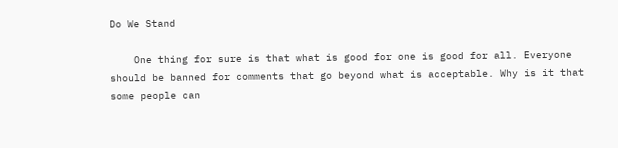Do We Stand

    One thing for sure is that what is good for one is good for all. Everyone should be banned for comments that go beyond what is acceptable. Why is it that some people can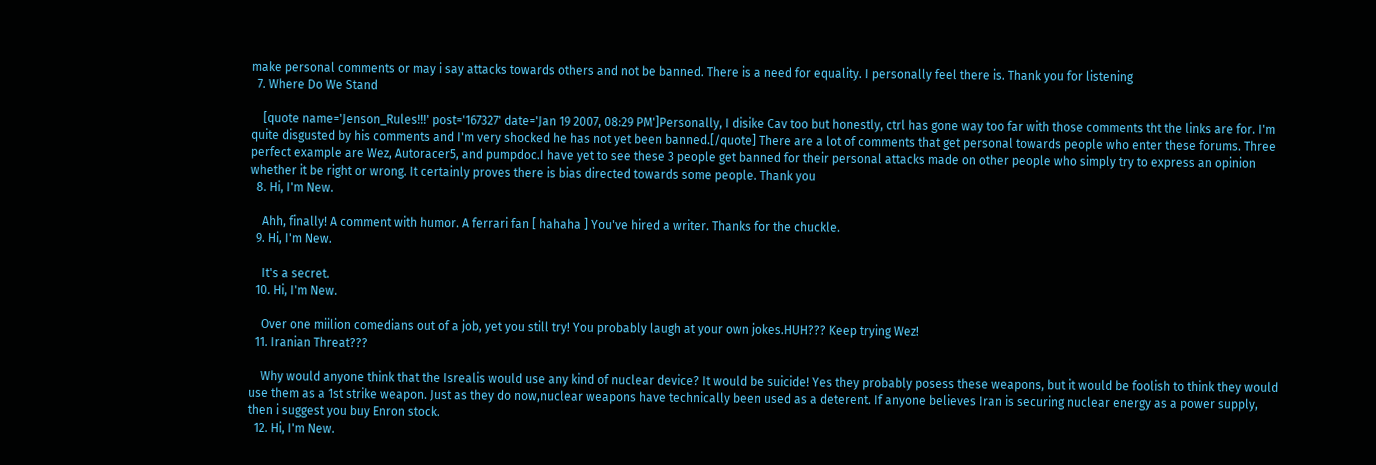make personal comments or may i say attacks towards others and not be banned. There is a need for equality. I personally feel there is. Thank you for listening
  7. Where Do We Stand

    [quote name='Jenson_Rules!!!' post='167327' date='Jan 19 2007, 08:29 PM']Personally, I disike Cav too but honestly, ctrl has gone way too far with those comments tht the links are for. I'm quite disgusted by his comments and I'm very shocked he has not yet been banned.[/quote] There are a lot of comments that get personal towards people who enter these forums. Three perfect example are Wez, Autoracer5, and pumpdoc.I have yet to see these 3 people get banned for their personal attacks made on other people who simply try to express an opinion whether it be right or wrong. It certainly proves there is bias directed towards some people. Thank you
  8. Hi, I'm New.

    Ahh, finally! A comment with humor. A ferrari fan [ hahaha ] You've hired a writer. Thanks for the chuckle.
  9. Hi, I'm New.

    It's a secret.
  10. Hi, I'm New.

    Over one miilion comedians out of a job, yet you still try! You probably laugh at your own jokes.HUH??? Keep trying Wez!
  11. Iranian Threat???

    Why would anyone think that the Isrealis would use any kind of nuclear device? It would be suicide! Yes they probably posess these weapons, but it would be foolish to think they would use them as a 1st strike weapon. Just as they do now,nuclear weapons have technically been used as a deterent. If anyone believes Iran is securing nuclear energy as a power supply, then i suggest you buy Enron stock.
  12. Hi, I'm New.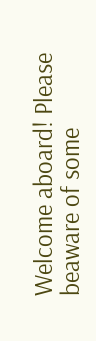Welcome aboard! Please beaware of some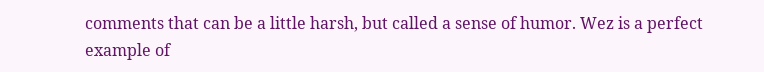comments that can be a little harsh, but called a sense of humor. Wez is a perfect example of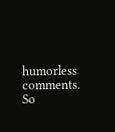humorless comments. So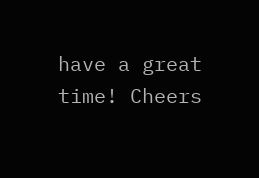have a great time! Cheers